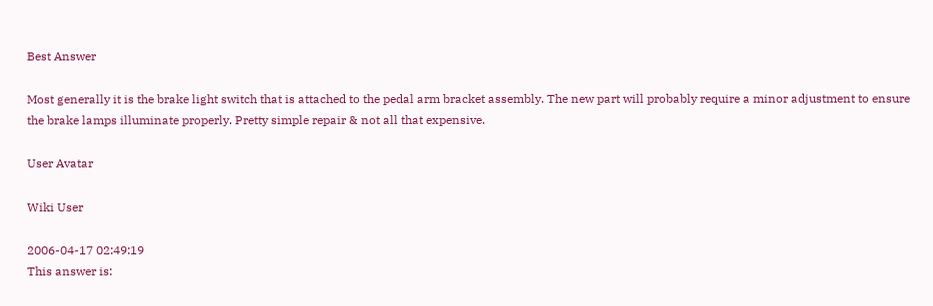Best Answer

Most generally it is the brake light switch that is attached to the pedal arm bracket assembly. The new part will probably require a minor adjustment to ensure the brake lamps illuminate properly. Pretty simple repair & not all that expensive.

User Avatar

Wiki User

2006-04-17 02:49:19
This answer is: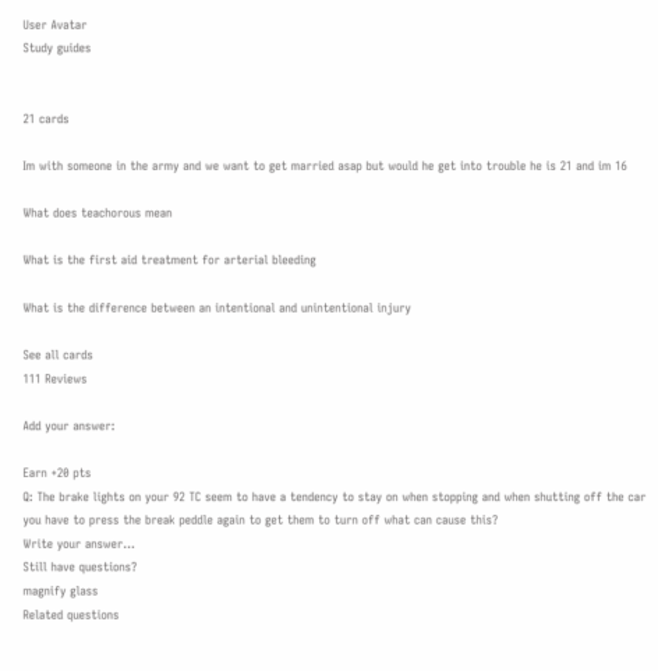User Avatar
Study guides


21 cards

Im with someone in the army and we want to get married asap but would he get into trouble he is 21 and im 16

What does teachorous mean

What is the first aid treatment for arterial bleeding

What is the difference between an intentional and unintentional injury

See all cards
111 Reviews

Add your answer:

Earn +20 pts
Q: The brake lights on your 92 TC seem to have a tendency to stay on when stopping and when shutting off the car you have to press the break peddle again to get them to turn off what can cause this?
Write your answer...
Still have questions?
magnify glass
Related questions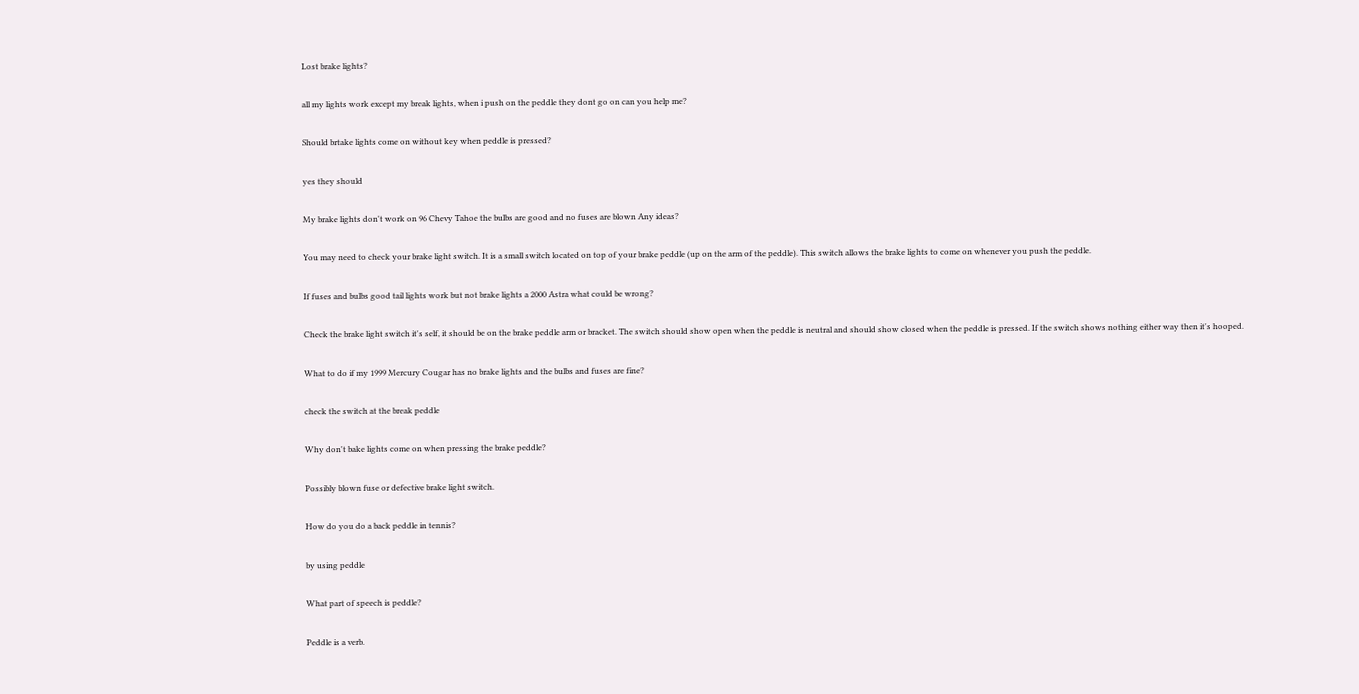Lost brake lights?

all my lights work except my break lights, when i push on the peddle they dont go on can you help me?

Should brtake lights come on without key when peddle is pressed?

yes they should

My brake lights don't work on 96 Chevy Tahoe the bulbs are good and no fuses are blown Any ideas?

You may need to check your brake light switch. It is a small switch located on top of your brake peddle (up on the arm of the peddle). This switch allows the brake lights to come on whenever you push the peddle.

If fuses and bulbs good tail lights work but not brake lights a 2000 Astra what could be wrong?

Check the brake light switch it's self, it should be on the brake peddle arm or bracket. The switch should show open when the peddle is neutral and should show closed when the peddle is pressed. If the switch shows nothing either way then it's hooped.

What to do if my 1999 Mercury Cougar has no brake lights and the bulbs and fuses are fine?

check the switch at the break peddle

Why don't bake lights come on when pressing the brake peddle?

Possibly blown fuse or defective brake light switch.

How do you do a back peddle in tennis?

by using peddle

What part of speech is peddle?

Peddle is a verb.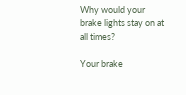Why would your brake lights stay on at all times?

Your brake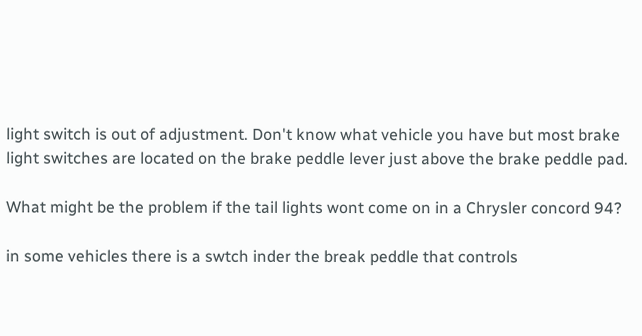light switch is out of adjustment. Don't know what vehicle you have but most brake light switches are located on the brake peddle lever just above the brake peddle pad.

What might be the problem if the tail lights wont come on in a Chrysler concord 94?

in some vehicles there is a swtch inder the break peddle that controls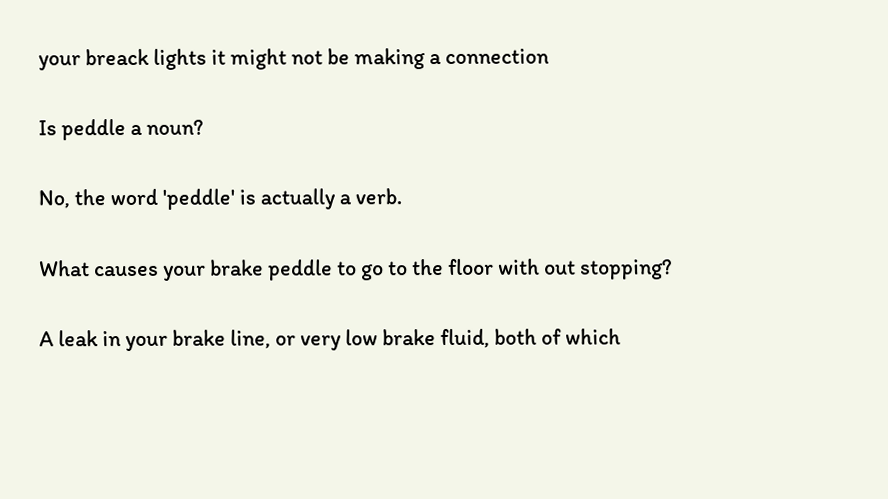your breack lights it might not be making a connection

Is peddle a noun?

No, the word 'peddle' is actually a verb.

What causes your brake peddle to go to the floor with out stopping?

A leak in your brake line, or very low brake fluid, both of which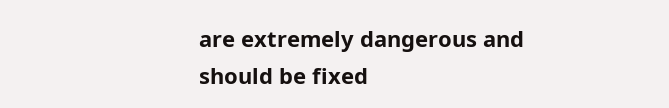are extremely dangerous and should be fixed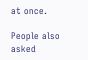at once.

People also asked